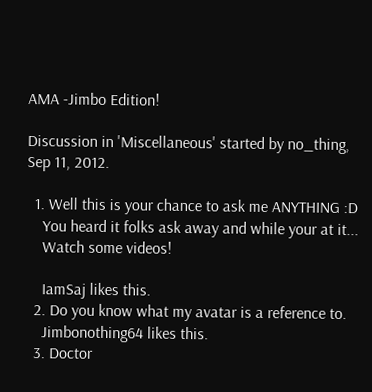AMA -Jimbo Edition!

Discussion in 'Miscellaneous' started by no_thing, Sep 11, 2012.

  1. Well this is your chance to ask me ANYTHING :D
    You heard it folks ask away and while your at it...
    Watch some videos!

    IamSaj likes this.
  2. Do you know what my avatar is a reference to.
    Jimbonothing64 likes this.
  3. Doctor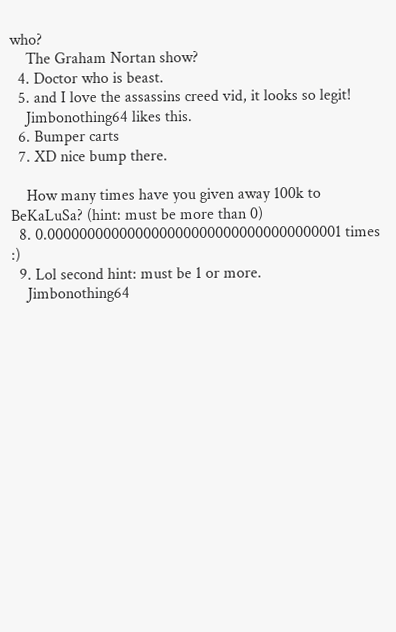who?
    The Graham Nortan show?
  4. Doctor who is beast.
  5. and I love the assassins creed vid, it looks so legit!
    Jimbonothing64 likes this.
  6. Bumper carts
  7. XD nice bump there.

    How many times have you given away 100k to BeKaLuSa? (hint: must be more than 0)
  8. 0.0000000000000000000000000000000000001 times :)
  9. Lol second hint: must be 1 or more.
    Jimbonothing64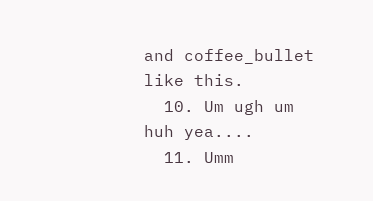and coffee_bullet like this.
  10. Um ugh um huh yea....
  11. Umm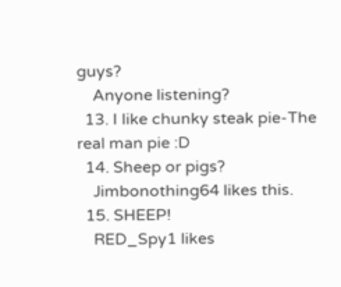guys?
    Anyone listening?
  13. I like chunky steak pie-The real man pie :D
  14. Sheep or pigs?
    Jimbonothing64 likes this.
  15. SHEEP!
    RED_Spy1 likes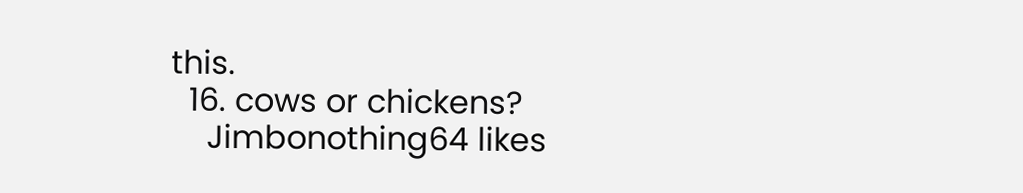this.
  16. cows or chickens?
    Jimbonothing64 likes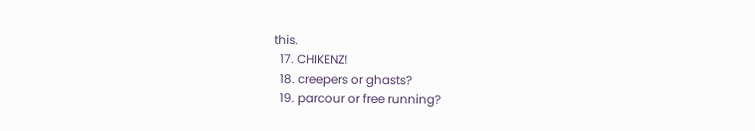this.
  17. CHIKENZ!
  18. creepers or ghasts?
  19. parcour or free running?